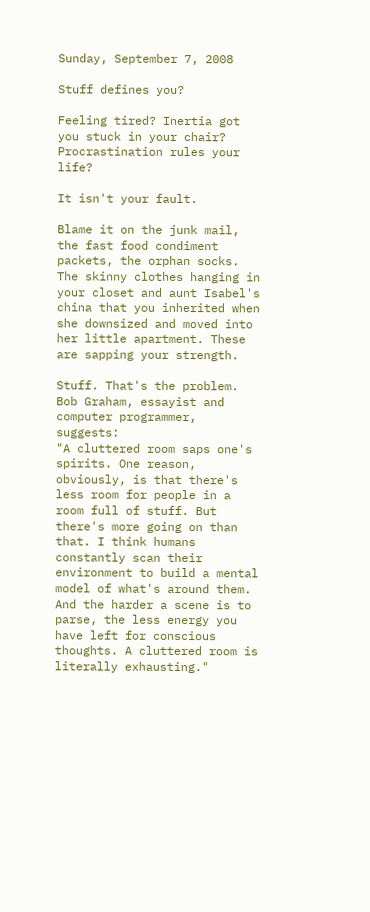Sunday, September 7, 2008

Stuff defines you?

Feeling tired? Inertia got you stuck in your chair? Procrastination rules your life?

It isn't your fault.

Blame it on the junk mail, the fast food condiment packets, the orphan socks. The skinny clothes hanging in your closet and aunt Isabel's china that you inherited when she downsized and moved into her little apartment. These are sapping your strength.

Stuff. That's the problem. Bob Graham, essayist and computer programmer, suggests:
"A cluttered room saps one's spirits. One reason, obviously, is that there's less room for people in a room full of stuff. But there's more going on than that. I think humans constantly scan their environment to build a mental model of what's around them. And the harder a scene is to parse, the less energy you have left for conscious thoughts. A cluttered room is literally exhausting."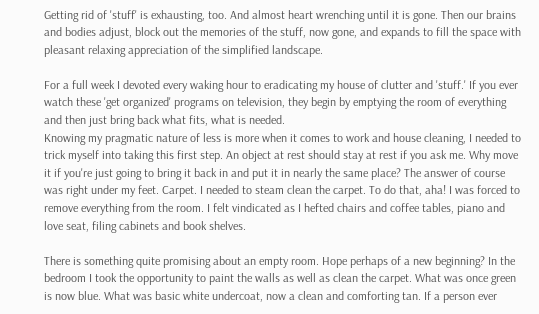Getting rid of 'stuff' is exhausting, too. And almost heart wrenching until it is gone. Then our brains and bodies adjust, block out the memories of the stuff, now gone, and expands to fill the space with pleasant relaxing appreciation of the simplified landscape.

For a full week I devoted every waking hour to eradicating my house of clutter and 'stuff.' If you ever watch these 'get organized' programs on television, they begin by emptying the room of everything and then just bring back what fits, what is needed.
Knowing my pragmatic nature of less is more when it comes to work and house cleaning, I needed to trick myself into taking this first step. An object at rest should stay at rest if you ask me. Why move it if you're just going to bring it back in and put it in nearly the same place? The answer of course was right under my feet. Carpet. I needed to steam clean the carpet. To do that, aha! I was forced to remove everything from the room. I felt vindicated as I hefted chairs and coffee tables, piano and love seat, filing cabinets and book shelves.

There is something quite promising about an empty room. Hope perhaps of a new beginning? In the bedroom I took the opportunity to paint the walls as well as clean the carpet. What was once green is now blue. What was basic white undercoat, now a clean and comforting tan. If a person ever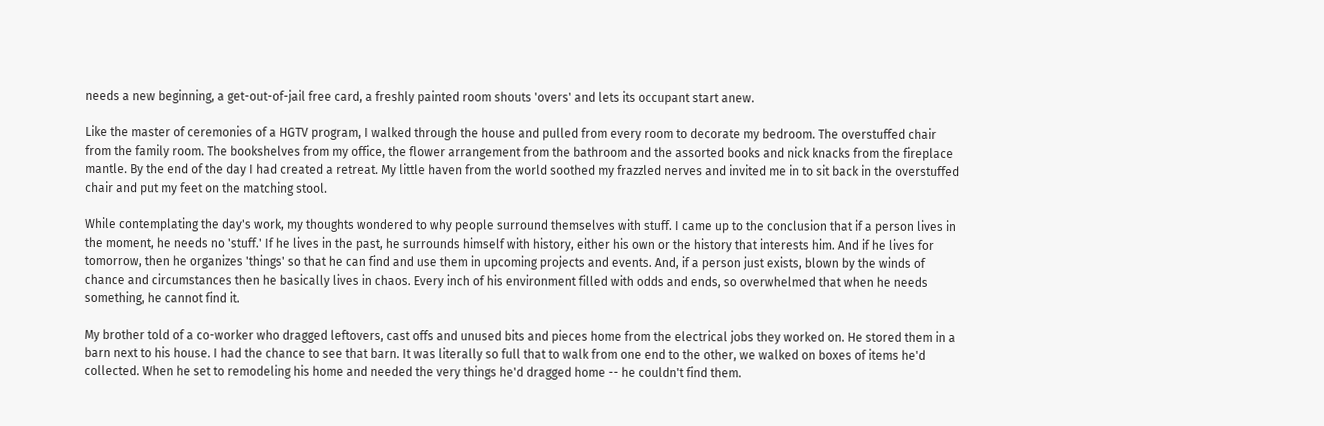needs a new beginning, a get-out-of-jail free card, a freshly painted room shouts 'overs' and lets its occupant start anew.

Like the master of ceremonies of a HGTV program, I walked through the house and pulled from every room to decorate my bedroom. The overstuffed chair from the family room. The bookshelves from my office, the flower arrangement from the bathroom and the assorted books and nick knacks from the fireplace mantle. By the end of the day I had created a retreat. My little haven from the world soothed my frazzled nerves and invited me in to sit back in the overstuffed chair and put my feet on the matching stool.

While contemplating the day's work, my thoughts wondered to why people surround themselves with stuff. I came up to the conclusion that if a person lives in the moment, he needs no 'stuff.' If he lives in the past, he surrounds himself with history, either his own or the history that interests him. And if he lives for tomorrow, then he organizes 'things' so that he can find and use them in upcoming projects and events. And, if a person just exists, blown by the winds of chance and circumstances then he basically lives in chaos. Every inch of his environment filled with odds and ends, so overwhelmed that when he needs something, he cannot find it.

My brother told of a co-worker who dragged leftovers, cast offs and unused bits and pieces home from the electrical jobs they worked on. He stored them in a barn next to his house. I had the chance to see that barn. It was literally so full that to walk from one end to the other, we walked on boxes of items he'd collected. When he set to remodeling his home and needed the very things he'd dragged home -- he couldn't find them.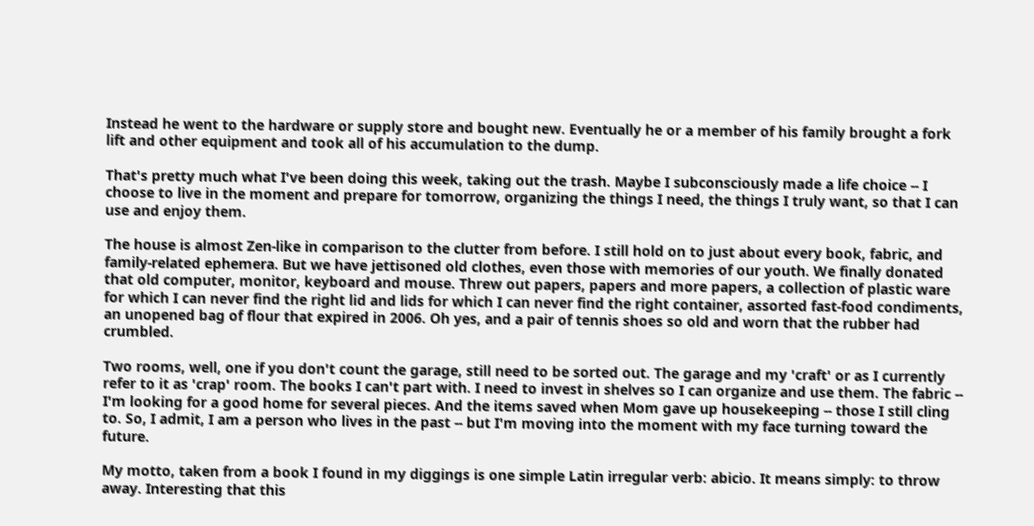Instead he went to the hardware or supply store and bought new. Eventually he or a member of his family brought a fork lift and other equipment and took all of his accumulation to the dump.

That's pretty much what I've been doing this week, taking out the trash. Maybe I subconsciously made a life choice -- I choose to live in the moment and prepare for tomorrow, organizing the things I need, the things I truly want, so that I can use and enjoy them.

The house is almost Zen-like in comparison to the clutter from before. I still hold on to just about every book, fabric, and family-related ephemera. But we have jettisoned old clothes, even those with memories of our youth. We finally donated that old computer, monitor, keyboard and mouse. Threw out papers, papers and more papers, a collection of plastic ware for which I can never find the right lid and lids for which I can never find the right container, assorted fast-food condiments, an unopened bag of flour that expired in 2006. Oh yes, and a pair of tennis shoes so old and worn that the rubber had crumbled.

Two rooms, well, one if you don't count the garage, still need to be sorted out. The garage and my 'craft' or as I currently refer to it as 'crap' room. The books I can't part with. I need to invest in shelves so I can organize and use them. The fabric -- I'm looking for a good home for several pieces. And the items saved when Mom gave up housekeeping -- those I still cling to. So, I admit, I am a person who lives in the past -- but I'm moving into the moment with my face turning toward the future.

My motto, taken from a book I found in my diggings is one simple Latin irregular verb: abicio. It means simply: to throw away. Interesting that this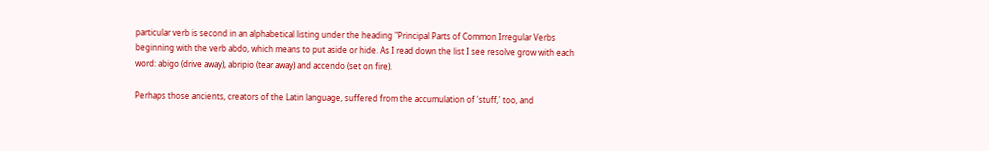particular verb is second in an alphabetical listing under the heading "Principal Parts of Common Irregular Verbs beginning with the verb abdo, which means to put aside or hide. As I read down the list I see resolve grow with each word: abigo (drive away), abripio (tear away) and accendo (set on fire).

Perhaps those ancients, creators of the Latin language, suffered from the accumulation of 'stuff,' too, and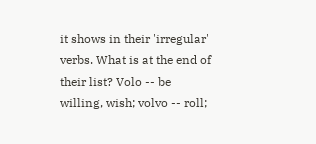it shows in their 'irregular' verbs. What is at the end of their list? Volo -- be willing, wish; volvo -- roll;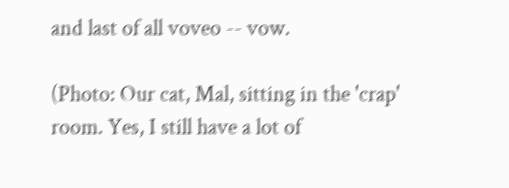and last of all voveo -- vow.

(Photo: Our cat, Mal, sitting in the 'crap' room. Yes, I still have a lot of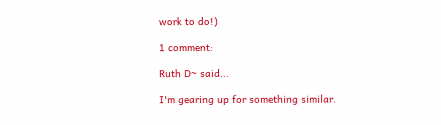work to do!)

1 comment:

Ruth D~ said...

I'm gearing up for something similar.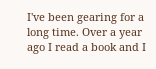I've been gearing for a long time. Over a year ago I read a book and I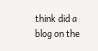think did a blog on the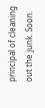principal of cleaning out the junk. Soon.